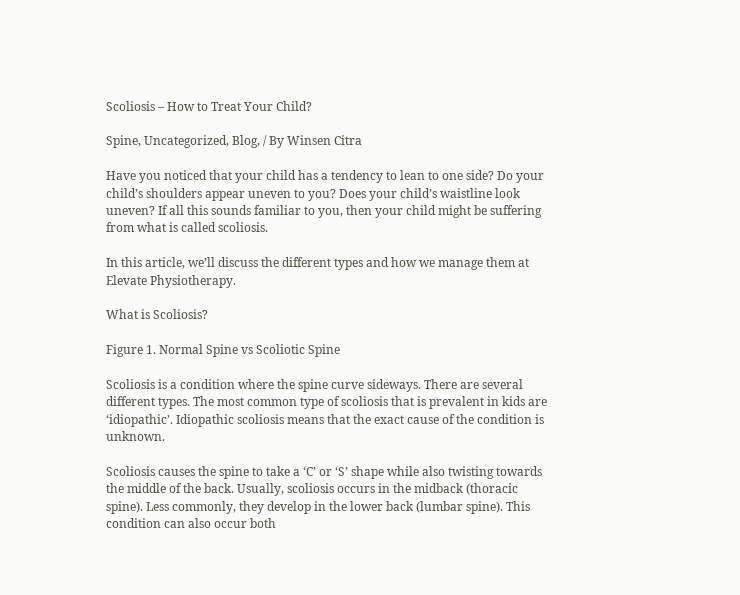Scoliosis – How to Treat Your Child?

Spine, Uncategorized, Blog, / By Winsen Citra

Have you noticed that your child has a tendency to lean to one side? Do your child’s shoulders appear uneven to you? Does your child’s waistline look uneven? If all this sounds familiar to you, then your child might be suffering from what is called scoliosis.

In this article, we’ll discuss the different types and how we manage them at Elevate Physiotherapy.

What is Scoliosis?

Figure 1. Normal Spine vs Scoliotic Spine

Scoliosis is a condition where the spine curve sideways. There are several different types. The most common type of scoliosis that is prevalent in kids are ‘idiopathic’. Idiopathic scoliosis means that the exact cause of the condition is unknown.

Scoliosis causes the spine to take a ‘C’ or ‘S’ shape while also twisting towards the middle of the back. Usually, scoliosis occurs in the midback (thoracic spine). Less commonly, they develop in the lower back (lumbar spine). This condition can also occur both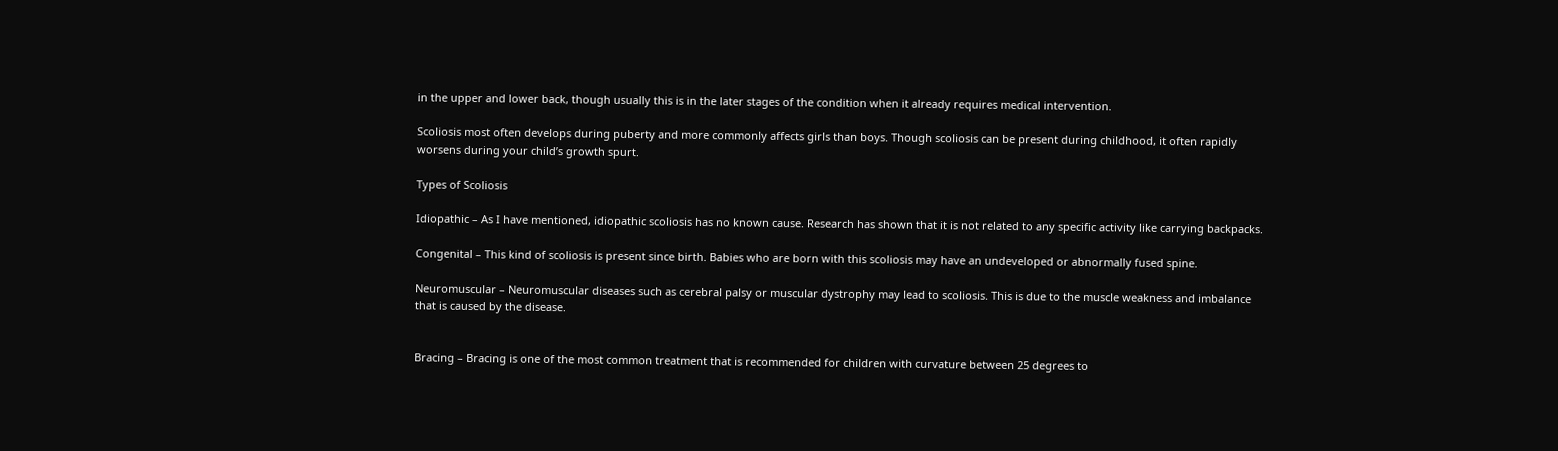in the upper and lower back, though usually this is in the later stages of the condition when it already requires medical intervention.

Scoliosis most often develops during puberty and more commonly affects girls than boys. Though scoliosis can be present during childhood, it often rapidly worsens during your child’s growth spurt.

Types of Scoliosis

Idiopathic – As I have mentioned, idiopathic scoliosis has no known cause. Research has shown that it is not related to any specific activity like carrying backpacks.

Congenital – This kind of scoliosis is present since birth. Babies who are born with this scoliosis may have an undeveloped or abnormally fused spine.

Neuromuscular – Neuromuscular diseases such as cerebral palsy or muscular dystrophy may lead to scoliosis. This is due to the muscle weakness and imbalance that is caused by the disease.


Bracing – Bracing is one of the most common treatment that is recommended for children with curvature between 25 degrees to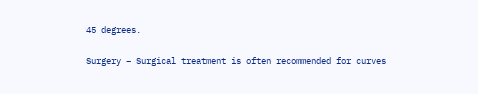45 degrees.

Surgery – Surgical treatment is often recommended for curves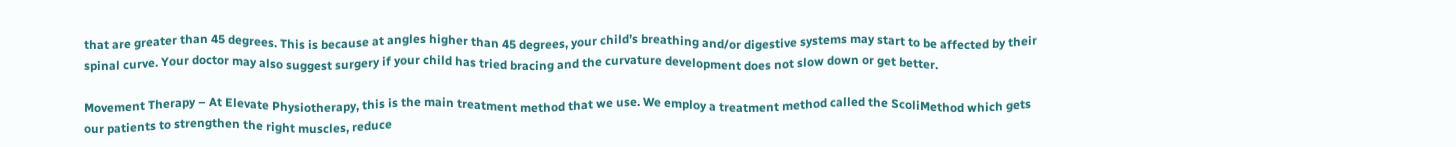that are greater than 45 degrees. This is because at angles higher than 45 degrees, your child’s breathing and/or digestive systems may start to be affected by their spinal curve. Your doctor may also suggest surgery if your child has tried bracing and the curvature development does not slow down or get better.

Movement Therapy – At Elevate Physiotherapy, this is the main treatment method that we use. We employ a treatment method called the ScoliMethod which gets our patients to strengthen the right muscles, reduce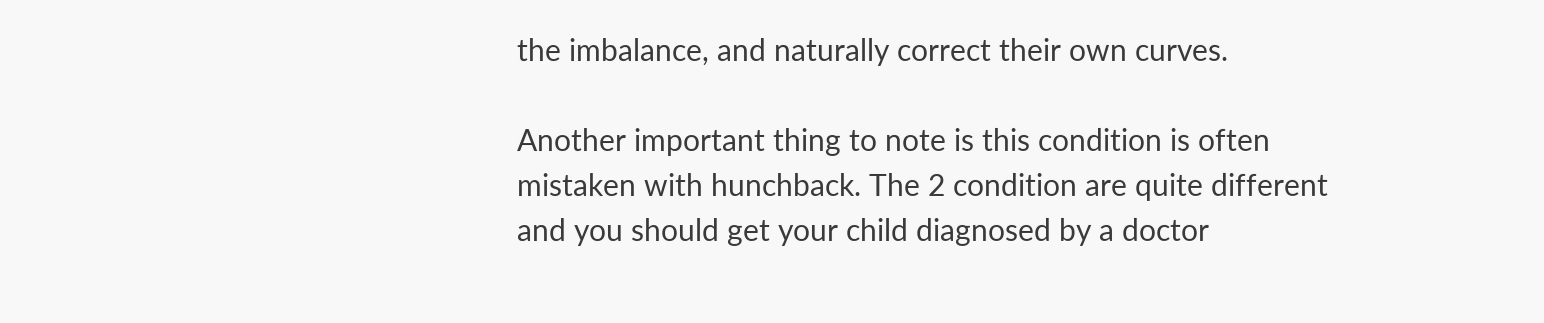the imbalance, and naturally correct their own curves.

Another important thing to note is this condition is often mistaken with hunchback. The 2 condition are quite different and you should get your child diagnosed by a doctor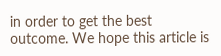in order to get the best outcome. We hope this article is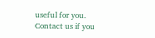useful for you. Contact us if you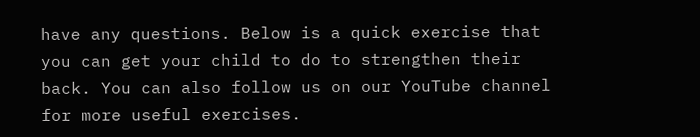have any questions. Below is a quick exercise that you can get your child to do to strengthen their back. You can also follow us on our YouTube channel for more useful exercises.